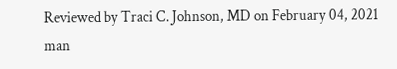Reviewed by Traci C. Johnson, MD on February 04, 2021
man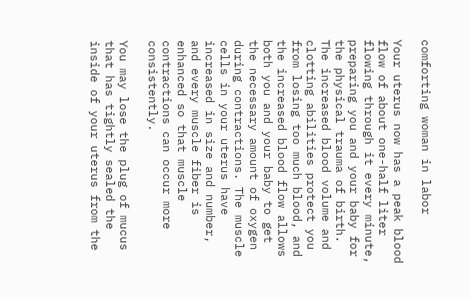comforting woman in labor

Your uterus now has a peak blood flow of about one-half liter flowing through it every minute, preparing you and your baby for the physical trauma of birth. The increased blood volume and clotting abilities protect you from losing too much blood, and the increased blood flow allows both you and your baby to get the necessary amount of oxygen during contractions. The muscle cells in your uterus have increased in size and number, and every muscle fiber is enhanced so that muscle contractions can occur more consistently.

You may lose the plug of mucus that has tightly sealed the inside of your uterus from the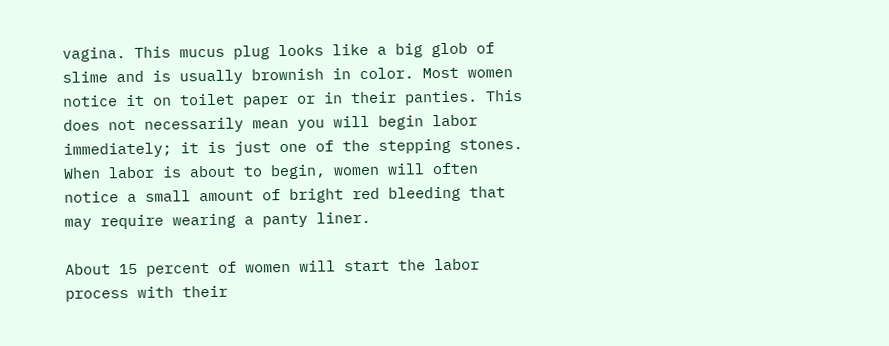vagina. This mucus plug looks like a big glob of slime and is usually brownish in color. Most women notice it on toilet paper or in their panties. This does not necessarily mean you will begin labor immediately; it is just one of the stepping stones. When labor is about to begin, women will often notice a small amount of bright red bleeding that may require wearing a panty liner.

About 15 percent of women will start the labor process with their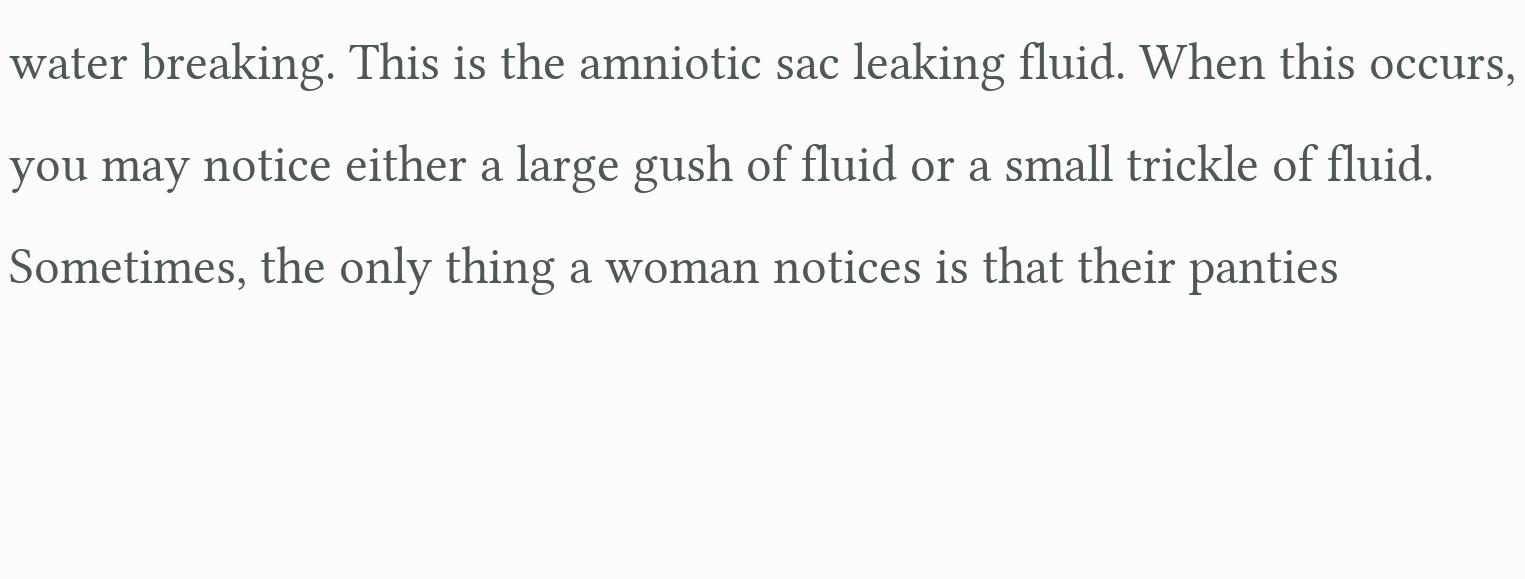water breaking. This is the amniotic sac leaking fluid. When this occurs, you may notice either a large gush of fluid or a small trickle of fluid. Sometimes, the only thing a woman notices is that their panties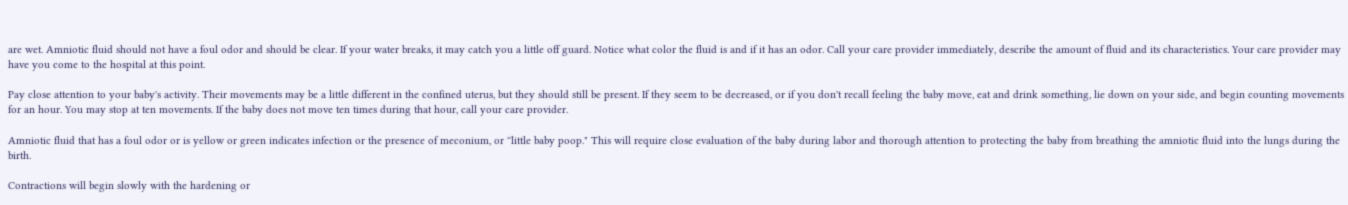are wet. Amniotic fluid should not have a foul odor and should be clear. If your water breaks, it may catch you a little off guard. Notice what color the fluid is and if it has an odor. Call your care provider immediately, describe the amount of fluid and its characteristics. Your care provider may have you come to the hospital at this point.

Pay close attention to your baby's activity. Their movements may be a little different in the confined uterus, but they should still be present. If they seem to be decreased, or if you don't recall feeling the baby move, eat and drink something, lie down on your side, and begin counting movements for an hour. You may stop at ten movements. If the baby does not move ten times during that hour, call your care provider.

Amniotic fluid that has a foul odor or is yellow or green indicates infection or the presence of meconium, or ''little baby poop." This will require close evaluation of the baby during labor and thorough attention to protecting the baby from breathing the amniotic fluid into the lungs during the birth.

Contractions will begin slowly with the hardening or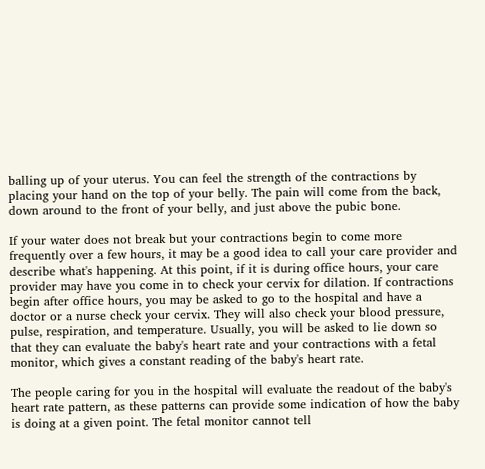balling up of your uterus. You can feel the strength of the contractions by placing your hand on the top of your belly. The pain will come from the back, down around to the front of your belly, and just above the pubic bone.

If your water does not break but your contractions begin to come more frequently over a few hours, it may be a good idea to call your care provider and describe what's happening. At this point, if it is during office hours, your care provider may have you come in to check your cervix for dilation. If contractions begin after office hours, you may be asked to go to the hospital and have a doctor or a nurse check your cervix. They will also check your blood pressure, pulse, respiration, and temperature. Usually, you will be asked to lie down so that they can evaluate the baby's heart rate and your contractions with a fetal monitor, which gives a constant reading of the baby's heart rate.

The people caring for you in the hospital will evaluate the readout of the baby's heart rate pattern, as these patterns can provide some indication of how the baby is doing at a given point. The fetal monitor cannot tell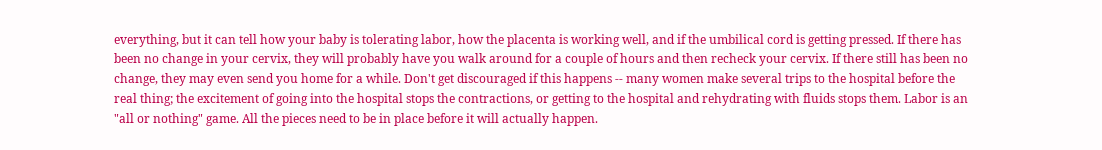everything, but it can tell how your baby is tolerating labor, how the placenta is working well, and if the umbilical cord is getting pressed. If there has been no change in your cervix, they will probably have you walk around for a couple of hours and then recheck your cervix. If there still has been no change, they may even send you home for a while. Don't get discouraged if this happens -- many women make several trips to the hospital before the real thing; the excitement of going into the hospital stops the contractions, or getting to the hospital and rehydrating with fluids stops them. Labor is an "all or nothing" game. All the pieces need to be in place before it will actually happen.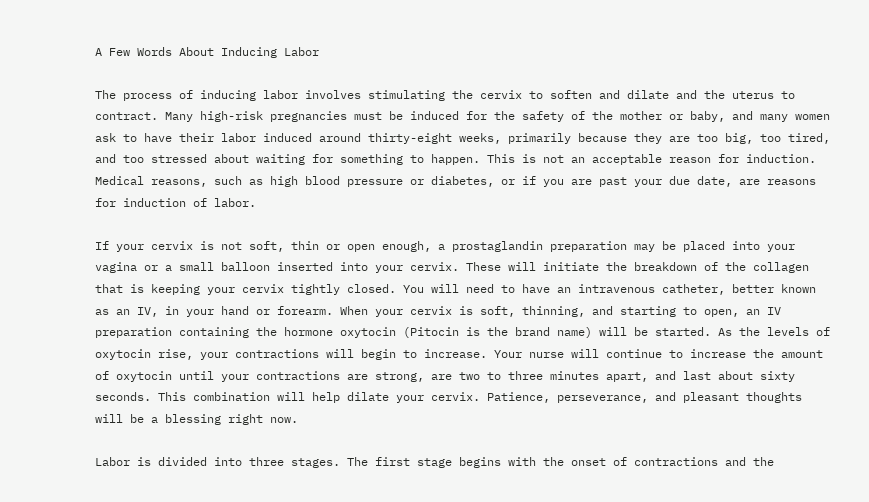A Few Words About Inducing Labor

The process of inducing labor involves stimulating the cervix to soften and dilate and the uterus to contract. Many high-risk pregnancies must be induced for the safety of the mother or baby, and many women ask to have their labor induced around thirty-eight weeks, primarily because they are too big, too tired, and too stressed about waiting for something to happen. This is not an acceptable reason for induction. Medical reasons, such as high blood pressure or diabetes, or if you are past your due date, are reasons for induction of labor.

If your cervix is not soft, thin or open enough, a prostaglandin preparation may be placed into your vagina or a small balloon inserted into your cervix. These will initiate the breakdown of the collagen that is keeping your cervix tightly closed. You will need to have an intravenous catheter, better known as an IV, in your hand or forearm. When your cervix is soft, thinning, and starting to open, an IV preparation containing the hormone oxytocin (Pitocin is the brand name) will be started. As the levels of oxytocin rise, your contractions will begin to increase. Your nurse will continue to increase the amount of oxytocin until your contractions are strong, are two to three minutes apart, and last about sixty seconds. This combination will help dilate your cervix. Patience, perseverance, and pleasant thoughts will be a blessing right now.

Labor is divided into three stages. The first stage begins with the onset of contractions and the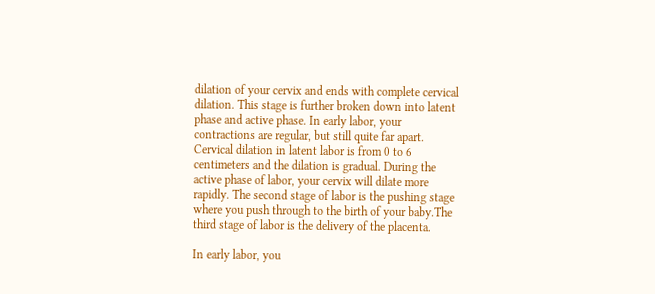dilation of your cervix and ends with complete cervical dilation. This stage is further broken down into latent phase and active phase. In early labor, your contractions are regular, but still quite far apart. Cervical dilation in latent labor is from 0 to 6 centimeters and the dilation is gradual. During the active phase of labor, your cervix will dilate more rapidly. The second stage of labor is the pushing stage where you push through to the birth of your baby.The third stage of labor is the delivery of the placenta.

In early labor, you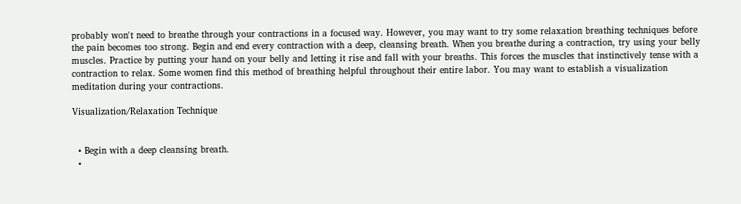probably won't need to breathe through your contractions in a focused way. However, you may want to try some relaxation breathing techniques before the pain becomes too strong. Begin and end every contraction with a deep, cleansing breath. When you breathe during a contraction, try using your belly muscles. Practice by putting your hand on your belly and letting it rise and fall with your breaths. This forces the muscles that instinctively tense with a contraction to relax. Some women find this method of breathing helpful throughout their entire labor. You may want to establish a visualization meditation during your contractions.

Visualization/Relaxation Technique


  • Begin with a deep cleansing breath.
  •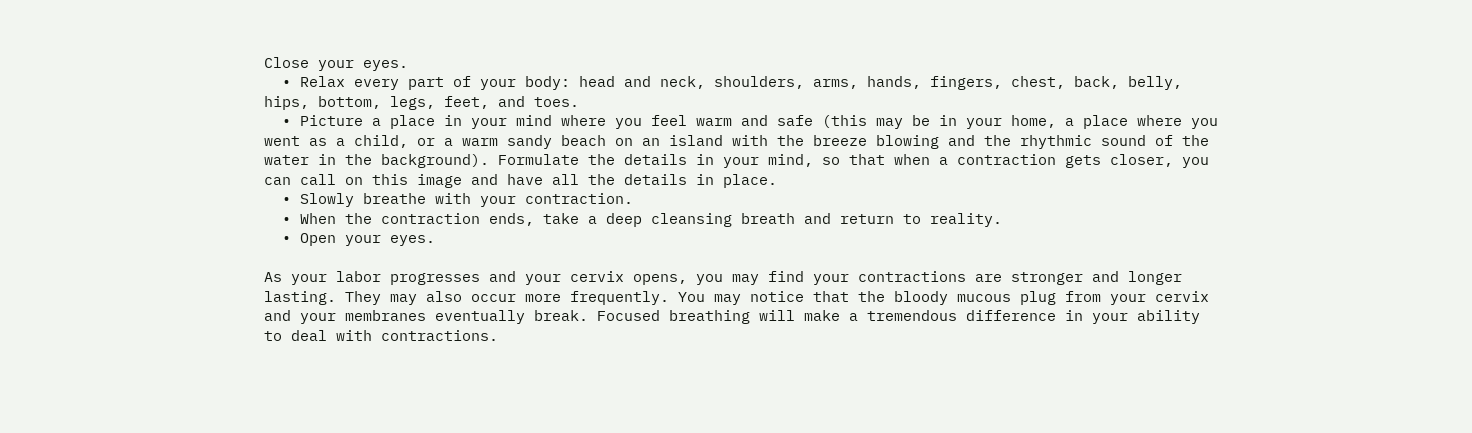Close your eyes.
  • Relax every part of your body: head and neck, shoulders, arms, hands, fingers, chest, back, belly, hips, bottom, legs, feet, and toes.
  • Picture a place in your mind where you feel warm and safe (this may be in your home, a place where you went as a child, or a warm sandy beach on an island with the breeze blowing and the rhythmic sound of the water in the background). Formulate the details in your mind, so that when a contraction gets closer, you can call on this image and have all the details in place.
  • Slowly breathe with your contraction.
  • When the contraction ends, take a deep cleansing breath and return to reality.
  • Open your eyes.

As your labor progresses and your cervix opens, you may find your contractions are stronger and longer lasting. They may also occur more frequently. You may notice that the bloody mucous plug from your cervix and your membranes eventually break. Focused breathing will make a tremendous difference in your ability to deal with contractions.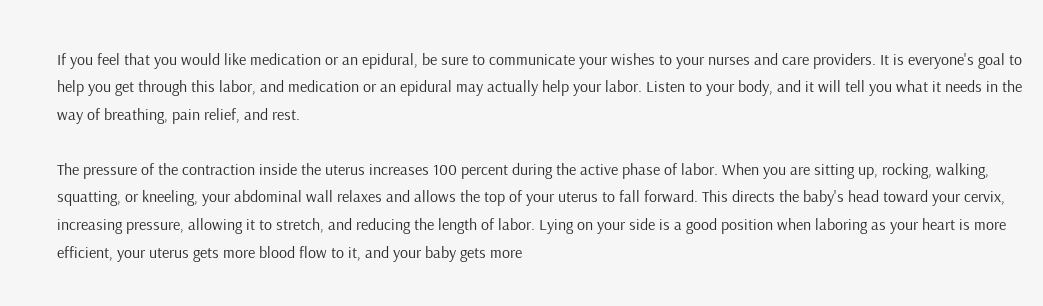If you feel that you would like medication or an epidural, be sure to communicate your wishes to your nurses and care providers. It is everyone's goal to help you get through this labor, and medication or an epidural may actually help your labor. Listen to your body, and it will tell you what it needs in the way of breathing, pain relief, and rest.

The pressure of the contraction inside the uterus increases 100 percent during the active phase of labor. When you are sitting up, rocking, walking, squatting, or kneeling, your abdominal wall relaxes and allows the top of your uterus to fall forward. This directs the baby's head toward your cervix, increasing pressure, allowing it to stretch, and reducing the length of labor. Lying on your side is a good position when laboring as your heart is more efficient, your uterus gets more blood flow to it, and your baby gets more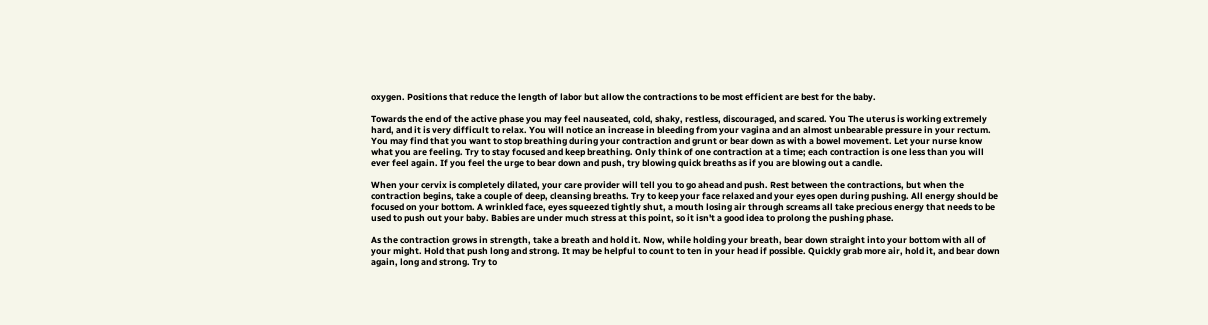oxygen. Positions that reduce the length of labor but allow the contractions to be most efficient are best for the baby.

Towards the end of the active phase you may feel nauseated, cold, shaky, restless, discouraged, and scared. You The uterus is working extremely hard, and it is very difficult to relax. You will notice an increase in bleeding from your vagina and an almost unbearable pressure in your rectum. You may find that you want to stop breathing during your contraction and grunt or bear down as with a bowel movement. Let your nurse know what you are feeling. Try to stay focused and keep breathing. Only think of one contraction at a time; each contraction is one less than you will ever feel again. If you feel the urge to bear down and push, try blowing quick breaths as if you are blowing out a candle.

When your cervix is completely dilated, your care provider will tell you to go ahead and push. Rest between the contractions, but when the contraction begins, take a couple of deep, cleansing breaths. Try to keep your face relaxed and your eyes open during pushing. All energy should be focused on your bottom. A wrinkled face, eyes squeezed tightly shut, a mouth losing air through screams all take precious energy that needs to be used to push out your baby. Babies are under much stress at this point, so it isn't a good idea to prolong the pushing phase.

As the contraction grows in strength, take a breath and hold it. Now, while holding your breath, bear down straight into your bottom with all of your might. Hold that push long and strong. It may be helpful to count to ten in your head if possible. Quickly grab more air, hold it, and bear down again, long and strong. Try to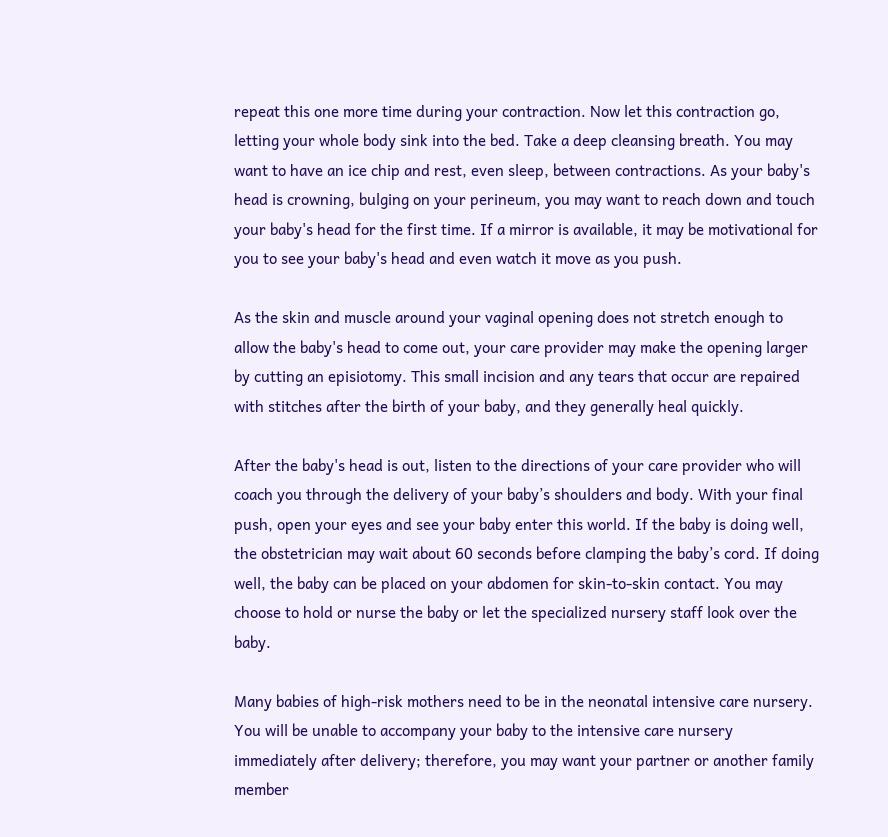repeat this one more time during your contraction. Now let this contraction go, letting your whole body sink into the bed. Take a deep cleansing breath. You may want to have an ice chip and rest, even sleep, between contractions. As your baby's head is crowning, bulging on your perineum, you may want to reach down and touch your baby's head for the first time. If a mirror is available, it may be motivational for you to see your baby's head and even watch it move as you push.

As the skin and muscle around your vaginal opening does not stretch enough to allow the baby's head to come out, your care provider may make the opening larger by cutting an episiotomy. This small incision and any tears that occur are repaired with stitches after the birth of your baby, and they generally heal quickly.

After the baby's head is out, listen to the directions of your care provider who will coach you through the delivery of your baby’s shoulders and body. With your final push, open your eyes and see your baby enter this world. If the baby is doing well, the obstetrician may wait about 60 seconds before clamping the baby’s cord. If doing well, the baby can be placed on your abdomen for skin-to-skin contact. You may choose to hold or nurse the baby or let the specialized nursery staff look over the baby.

Many babies of high-risk mothers need to be in the neonatal intensive care nursery. You will be unable to accompany your baby to the intensive care nursery immediately after delivery; therefore, you may want your partner or another family member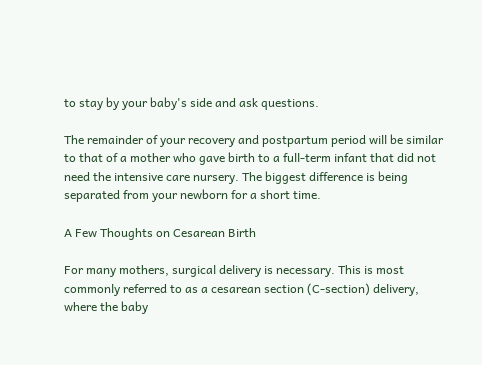to stay by your baby's side and ask questions.

The remainder of your recovery and postpartum period will be similar to that of a mother who gave birth to a full-term infant that did not need the intensive care nursery. The biggest difference is being separated from your newborn for a short time.

A Few Thoughts on Cesarean Birth

For many mothers, surgical delivery is necessary. This is most commonly referred to as a cesarean section (C-section) delivery, where the baby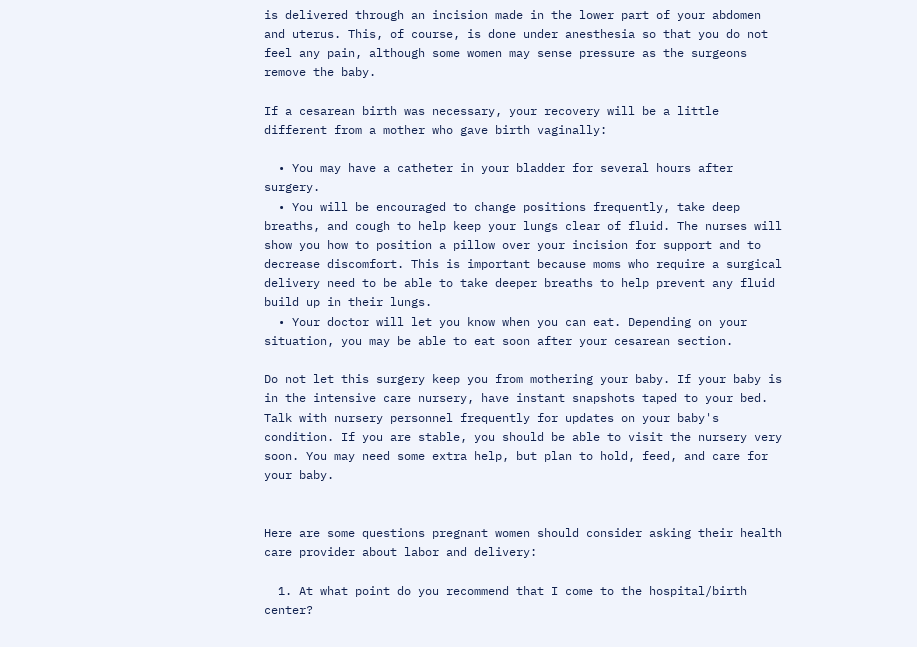is delivered through an incision made in the lower part of your abdomen and uterus. This, of course, is done under anesthesia so that you do not feel any pain, although some women may sense pressure as the surgeons remove the baby.

If a cesarean birth was necessary, your recovery will be a little different from a mother who gave birth vaginally:

  • You may have a catheter in your bladder for several hours after surgery.
  • You will be encouraged to change positions frequently, take deep breaths, and cough to help keep your lungs clear of fluid. The nurses will show you how to position a pillow over your incision for support and to decrease discomfort. This is important because moms who require a surgical delivery need to be able to take deeper breaths to help prevent any fluid build up in their lungs.
  • Your doctor will let you know when you can eat. Depending on your situation, you may be able to eat soon after your cesarean section.

Do not let this surgery keep you from mothering your baby. If your baby is in the intensive care nursery, have instant snapshots taped to your bed. Talk with nursery personnel frequently for updates on your baby's condition. If you are stable, you should be able to visit the nursery very soon. You may need some extra help, but plan to hold, feed, and care for your baby.


Here are some questions pregnant women should consider asking their health care provider about labor and delivery:

  1. At what point do you recommend that I come to the hospital/birth center?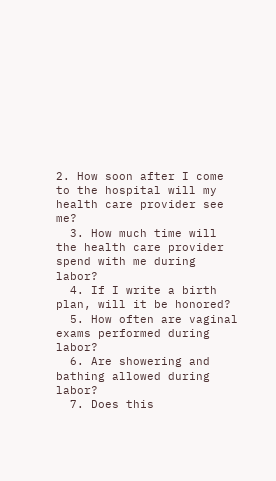2. How soon after I come to the hospital will my health care provider see me?
  3. How much time will the health care provider spend with me during labor?
  4. If I write a birth plan, will it be honored?
  5. How often are vaginal exams performed during labor?
  6. Are showering and bathing allowed during labor?
  7. Does this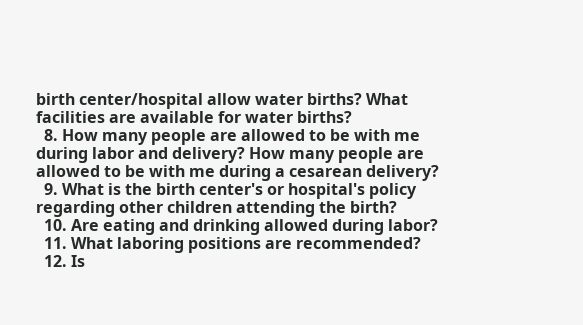birth center/hospital allow water births? What facilities are available for water births?
  8. How many people are allowed to be with me during labor and delivery? How many people are allowed to be with me during a cesarean delivery?
  9. What is the birth center's or hospital's policy regarding other children attending the birth?
  10. Are eating and drinking allowed during labor?
  11. What laboring positions are recommended?
  12. Is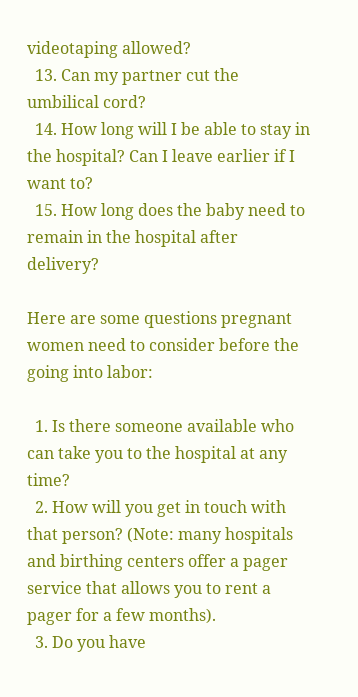videotaping allowed?
  13. Can my partner cut the umbilical cord?
  14. How long will I be able to stay in the hospital? Can I leave earlier if I want to?
  15. How long does the baby need to remain in the hospital after delivery?

Here are some questions pregnant women need to consider before the going into labor:

  1. Is there someone available who can take you to the hospital at any time?
  2. How will you get in touch with that person? (Note: many hospitals and birthing centers offer a pager service that allows you to rent a pager for a few months).
  3. Do you have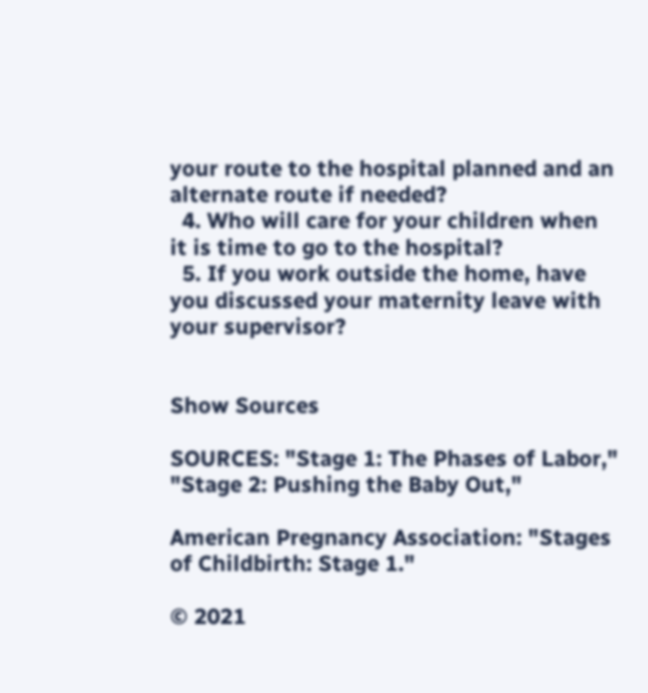your route to the hospital planned and an alternate route if needed?
  4. Who will care for your children when it is time to go to the hospital?
  5. If you work outside the home, have you discussed your maternity leave with your supervisor?


Show Sources

SOURCES: "Stage 1: The Phases of Labor," "Stage 2: Pushing the Baby Out,"

American Pregnancy Association: "Stages of Childbirth: Stage 1."

© 2021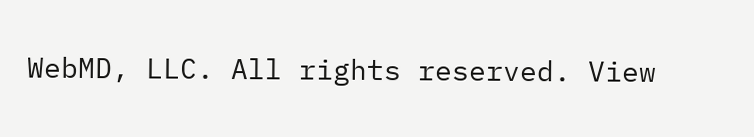WebMD, LLC. All rights reserved. View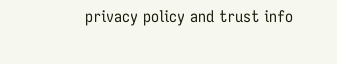privacy policy and trust info